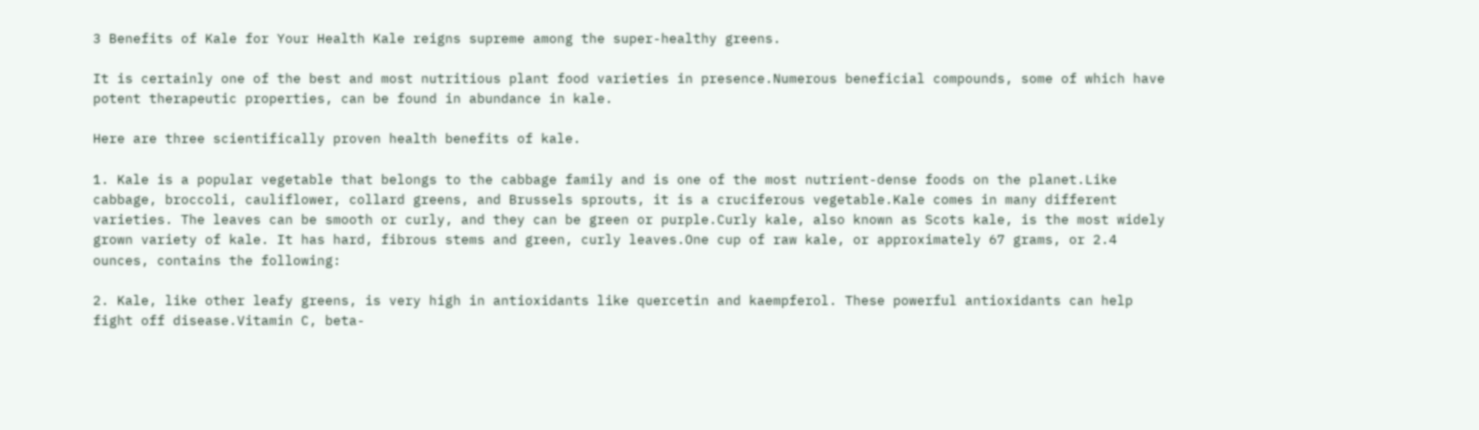3 Benefits of Kale for Your Health Kale reigns supreme among the super-healthy greens.

It is certainly one of the best and most nutritious plant food varieties in presence.Numerous beneficial compounds, some of which have potent therapeutic properties, can be found in abundance in kale.

Here are three scientifically proven health benefits of kale.

1. Kale is a popular vegetable that belongs to the cabbage family and is one of the most nutrient-dense foods on the planet.Like cabbage, broccoli, cauliflower, collard greens, and Brussels sprouts, it is a cruciferous vegetable.Kale comes in many different varieties. The leaves can be smooth or curly, and they can be green or purple.Curly kale, also known as Scots kale, is the most widely grown variety of kale. It has hard, fibrous stems and green, curly leaves.One cup of raw kale, or approximately 67 grams, or 2.4 ounces, contains the following:

2. Kale, like other leafy greens, is very high in antioxidants like quercetin and kaempferol. These powerful antioxidants can help fight off disease.Vitamin C, beta-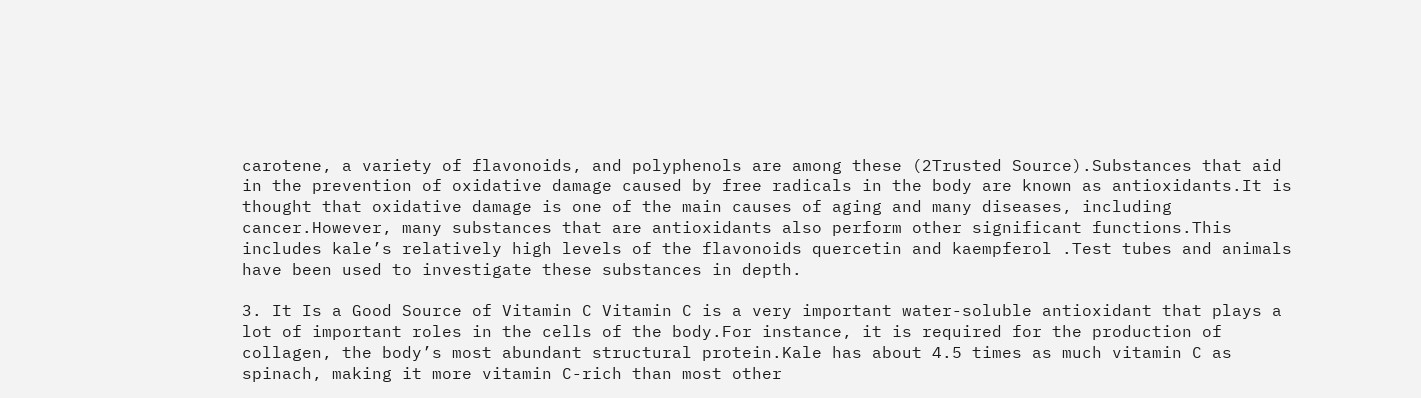carotene, a variety of flavonoids, and polyphenols are among these (2Trusted Source).Substances that aid in the prevention of oxidative damage caused by free radicals in the body are known as antioxidants.It is thought that oxidative damage is one of the main causes of aging and many diseases, including cancer.However, many substances that are antioxidants also perform other significant functions.This includes kale’s relatively high levels of the flavonoids quercetin and kaempferol .Test tubes and animals have been used to investigate these substances in depth.

3. It Is a Good Source of Vitamin C Vitamin C is a very important water-soluble antioxidant that plays a lot of important roles in the cells of the body.For instance, it is required for the production of collagen, the body’s most abundant structural protein.Kale has about 4.5 times as much vitamin C as spinach, making it more vitamin C-rich than most other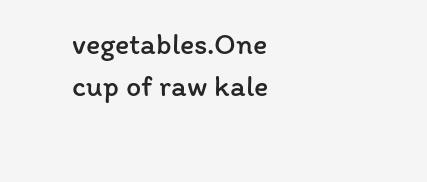vegetables.One cup of raw kale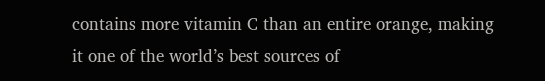contains more vitamin C than an entire orange, making it one of the world’s best sources of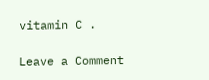vitamin C .

Leave a Comment